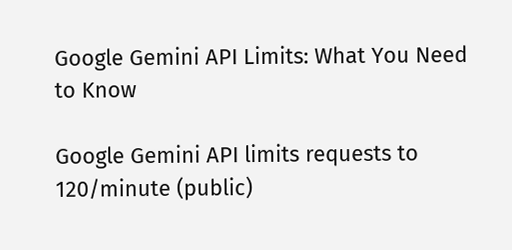Google Gemini API Limits: What You Need to Know

Google Gemini API limits requests to 120/minute (public)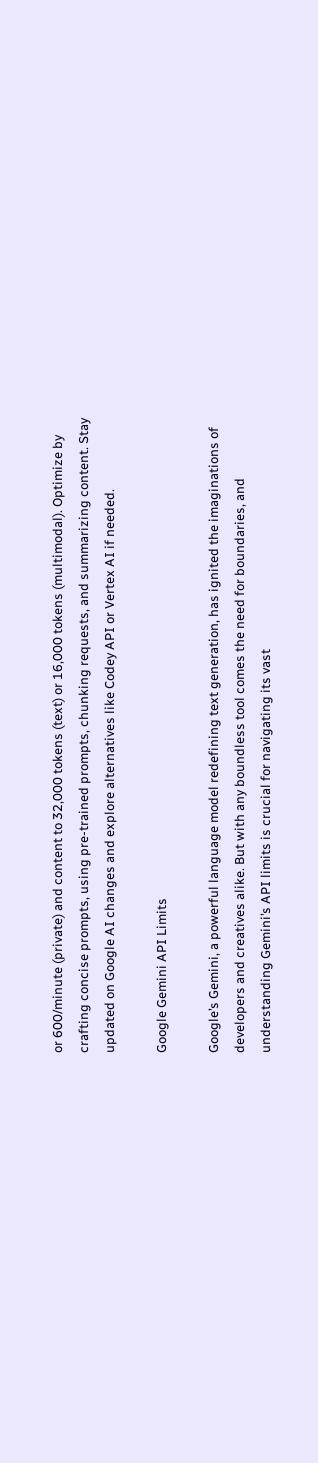or 600/minute (private) and content to 32,000 tokens (text) or 16,000 tokens (multimodal). Optimize by crafting concise prompts, using pre-trained prompts, chunking requests, and summarizing content. Stay updated on Google AI changes and explore alternatives like Codey API or Vertex AI if needed.

Google Gemini API Limits

Google’s Gemini, a powerful language model redefining text generation, has ignited the imaginations of developers and creatives alike. But with any boundless tool comes the need for boundaries, and understanding Gemini’s API limits is crucial for navigating its vast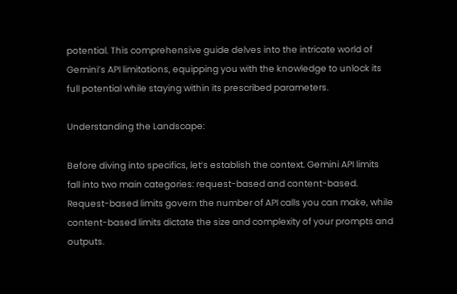potential. This comprehensive guide delves into the intricate world of Gemini’s API limitations, equipping you with the knowledge to unlock its full potential while staying within its prescribed parameters.

Understanding the Landscape:

Before diving into specifics, let’s establish the context. Gemini API limits fall into two main categories: request-based and content-based. Request-based limits govern the number of API calls you can make, while content-based limits dictate the size and complexity of your prompts and outputs.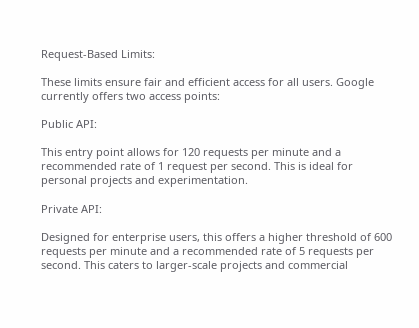Request-Based Limits:

These limits ensure fair and efficient access for all users. Google currently offers two access points:

Public API:

This entry point allows for 120 requests per minute and a recommended rate of 1 request per second. This is ideal for personal projects and experimentation.

Private API:

Designed for enterprise users, this offers a higher threshold of 600 requests per minute and a recommended rate of 5 requests per second. This caters to larger-scale projects and commercial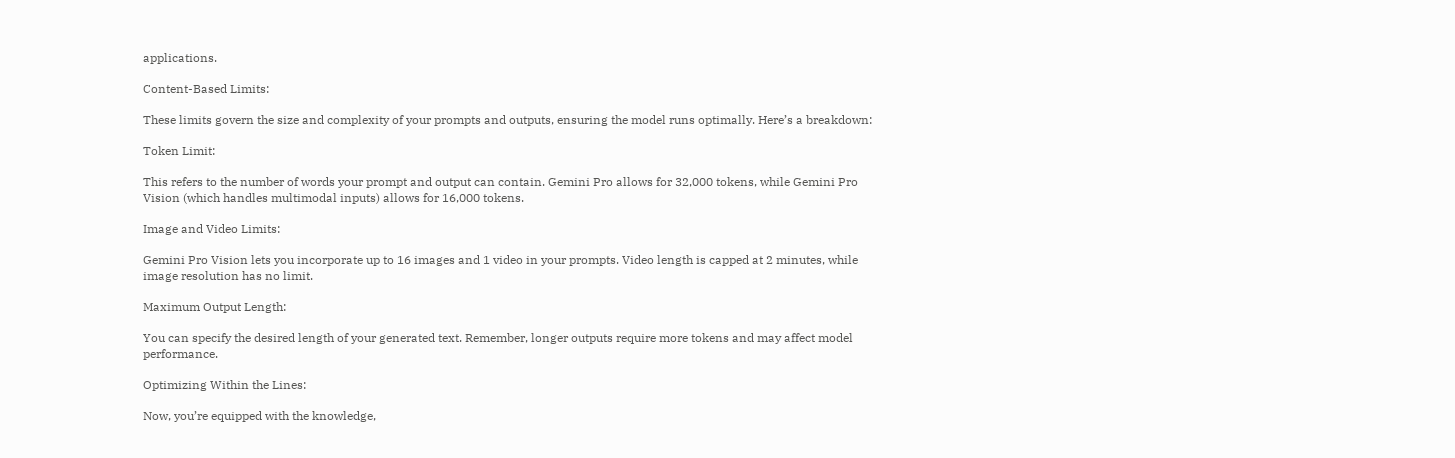applications.

Content-Based Limits:

These limits govern the size and complexity of your prompts and outputs, ensuring the model runs optimally. Here’s a breakdown:

Token Limit:

This refers to the number of words your prompt and output can contain. Gemini Pro allows for 32,000 tokens, while Gemini Pro Vision (which handles multimodal inputs) allows for 16,000 tokens.

Image and Video Limits:

Gemini Pro Vision lets you incorporate up to 16 images and 1 video in your prompts. Video length is capped at 2 minutes, while image resolution has no limit.

Maximum Output Length:

You can specify the desired length of your generated text. Remember, longer outputs require more tokens and may affect model performance.

Optimizing Within the Lines:

Now, you’re equipped with the knowledge,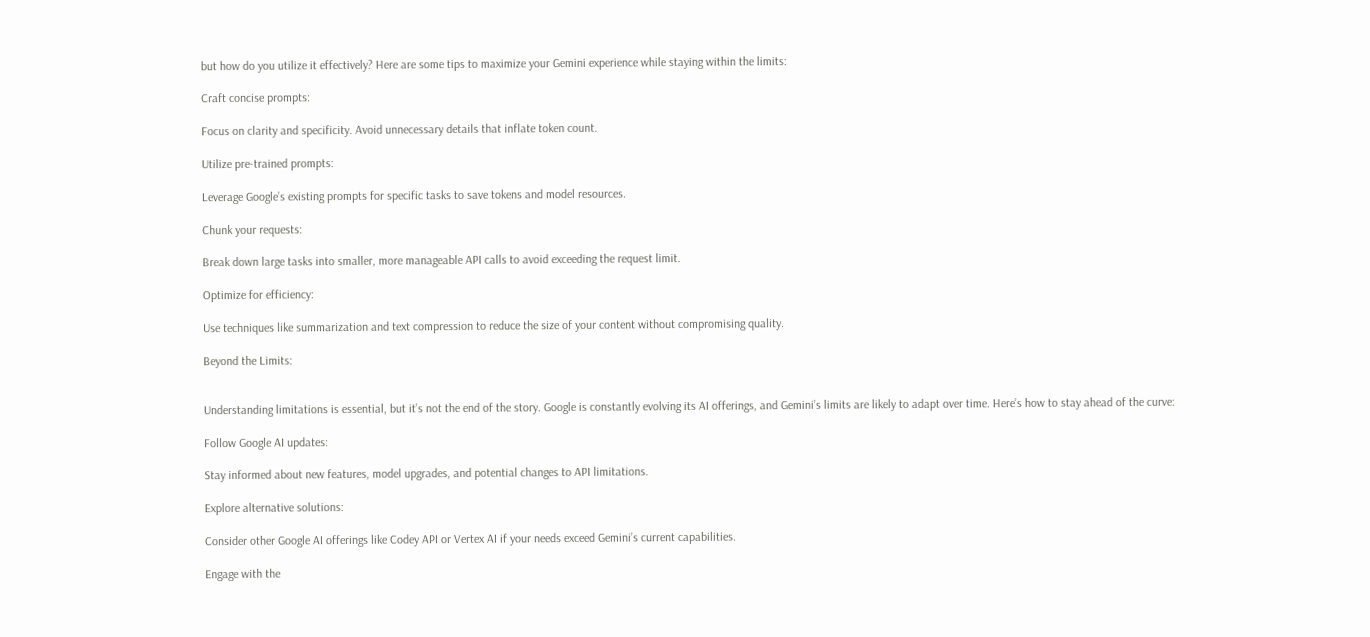but how do you utilize it effectively? Here are some tips to maximize your Gemini experience while staying within the limits:

Craft concise prompts:

Focus on clarity and specificity. Avoid unnecessary details that inflate token count.

Utilize pre-trained prompts:

Leverage Google’s existing prompts for specific tasks to save tokens and model resources.

Chunk your requests:

Break down large tasks into smaller, more manageable API calls to avoid exceeding the request limit.

Optimize for efficiency:

Use techniques like summarization and text compression to reduce the size of your content without compromising quality.

Beyond the Limits:


Understanding limitations is essential, but it’s not the end of the story. Google is constantly evolving its AI offerings, and Gemini’s limits are likely to adapt over time. Here’s how to stay ahead of the curve:

Follow Google AI updates:

Stay informed about new features, model upgrades, and potential changes to API limitations.

Explore alternative solutions:

Consider other Google AI offerings like Codey API or Vertex AI if your needs exceed Gemini’s current capabilities.

Engage with the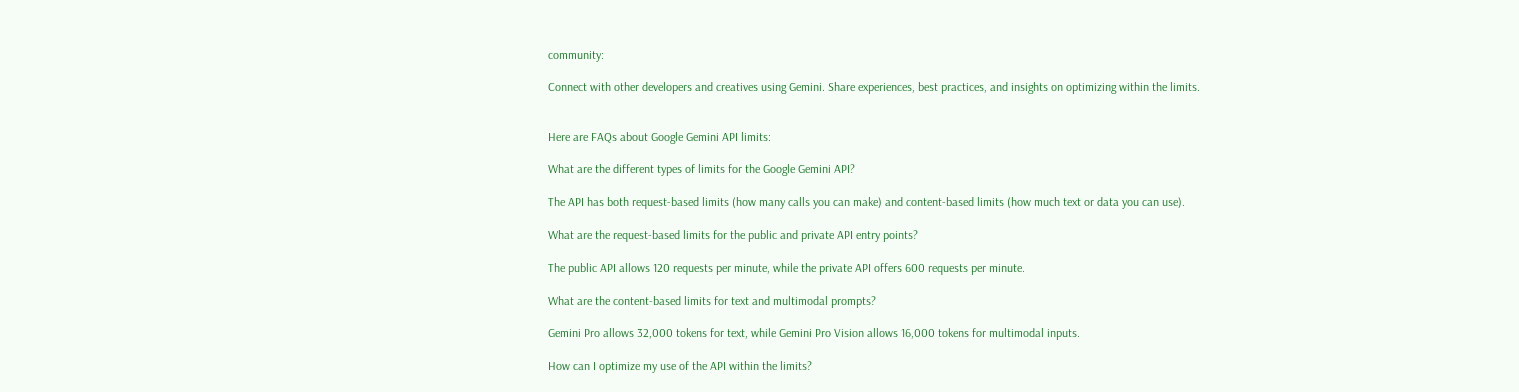community:

Connect with other developers and creatives using Gemini. Share experiences, best practices, and insights on optimizing within the limits.


Here are FAQs about Google Gemini API limits:

What are the different types of limits for the Google Gemini API?

The API has both request-based limits (how many calls you can make) and content-based limits (how much text or data you can use).

What are the request-based limits for the public and private API entry points?

The public API allows 120 requests per minute, while the private API offers 600 requests per minute.

What are the content-based limits for text and multimodal prompts?

Gemini Pro allows 32,000 tokens for text, while Gemini Pro Vision allows 16,000 tokens for multimodal inputs.

How can I optimize my use of the API within the limits?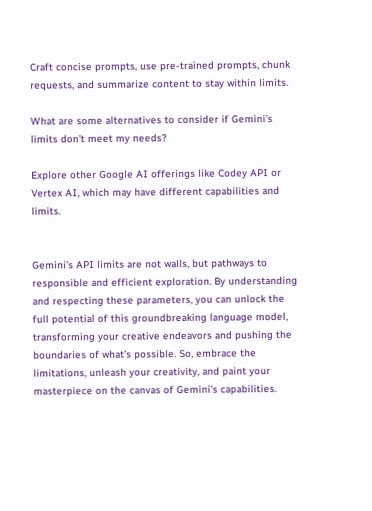Craft concise prompts, use pre-trained prompts, chunk requests, and summarize content to stay within limits.

What are some alternatives to consider if Gemini’s limits don’t meet my needs?

Explore other Google AI offerings like Codey API or Vertex AI, which may have different capabilities and limits.


Gemini’s API limits are not walls, but pathways to responsible and efficient exploration. By understanding and respecting these parameters, you can unlock the full potential of this groundbreaking language model, transforming your creative endeavors and pushing the boundaries of what’s possible. So, embrace the limitations, unleash your creativity, and paint your masterpiece on the canvas of Gemini’s capabilities.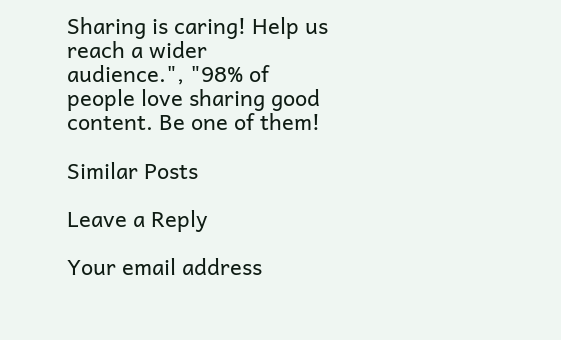Sharing is caring! Help us reach a wider audience.", "98% of people love sharing good content. Be one of them!

Similar Posts

Leave a Reply

Your email address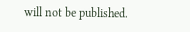will not be published.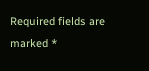Required fields are marked *